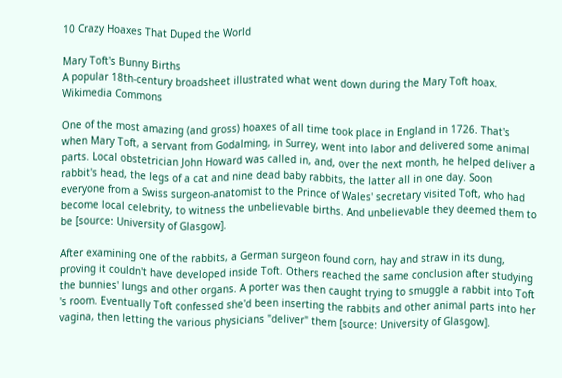10 Crazy Hoaxes That Duped the World

Mary Toft's Bunny Births
A popular 18th-century broadsheet illustrated what went down during the Mary Toft hoax. Wikimedia Commons

One of the most amazing (and gross) hoaxes of all time took place in England in 1726. That's when Mary Toft, a servant from Godalming, in Surrey, went into labor and delivered some animal parts. Local obstetrician John Howard was called in, and, over the next month, he helped deliver a rabbit's head, the legs of a cat and nine dead baby rabbits, the latter all in one day. Soon everyone from a Swiss surgeon-anatomist to the Prince of Wales' secretary visited Toft, who had become local celebrity, to witness the unbelievable births. And unbelievable they deemed them to be [source: University of Glasgow].

After examining one of the rabbits, a German surgeon found corn, hay and straw in its dung, proving it couldn't have developed inside Toft. Others reached the same conclusion after studying the bunnies' lungs and other organs. A porter was then caught trying to smuggle a rabbit into Toft 's room. Eventually Toft confessed she'd been inserting the rabbits and other animal parts into her vagina, then letting the various physicians "deliver" them [source: University of Glasgow].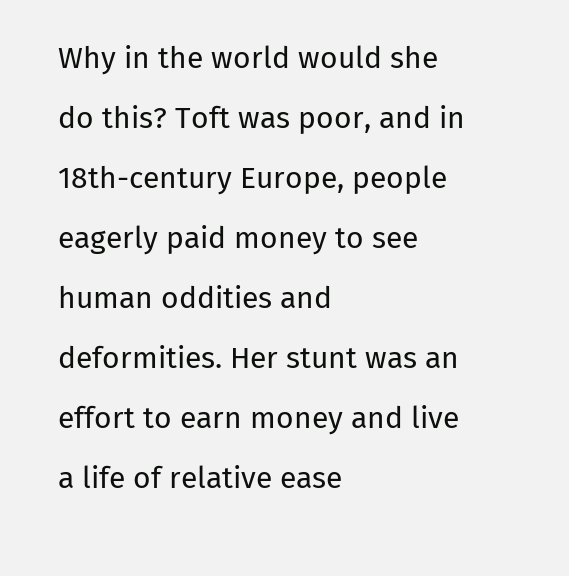Why in the world would she do this? Toft was poor, and in 18th-century Europe, people eagerly paid money to see human oddities and deformities. Her stunt was an effort to earn money and live a life of relative ease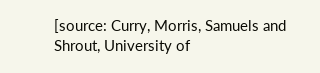[source: Curry, Morris, Samuels and Shrout, University of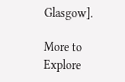Glasgow].

More to Explore